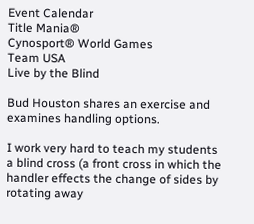Event Calendar
Title Mania®
Cynosport® World Games
Team USA
Live by the Blind

Bud Houston shares an exercise and examines handling options.

I work very hard to teach my students a blind cross (a front cross in which the handler effects the change of sides by rotating away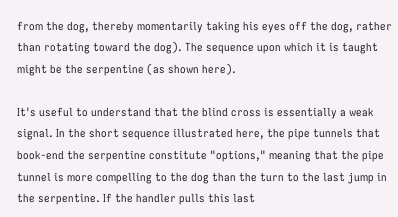from the dog, thereby momentarily taking his eyes off the dog, rather than rotating toward the dog). The sequence upon which it is taught might be the serpentine (as shown here).

It's useful to understand that the blind cross is essentially a weak signal. In the short sequence illustrated here, the pipe tunnels that book-end the serpentine constitute "options," meaning that the pipe tunnel is more compelling to the dog than the turn to the last jump in the serpentine. If the handler pulls this last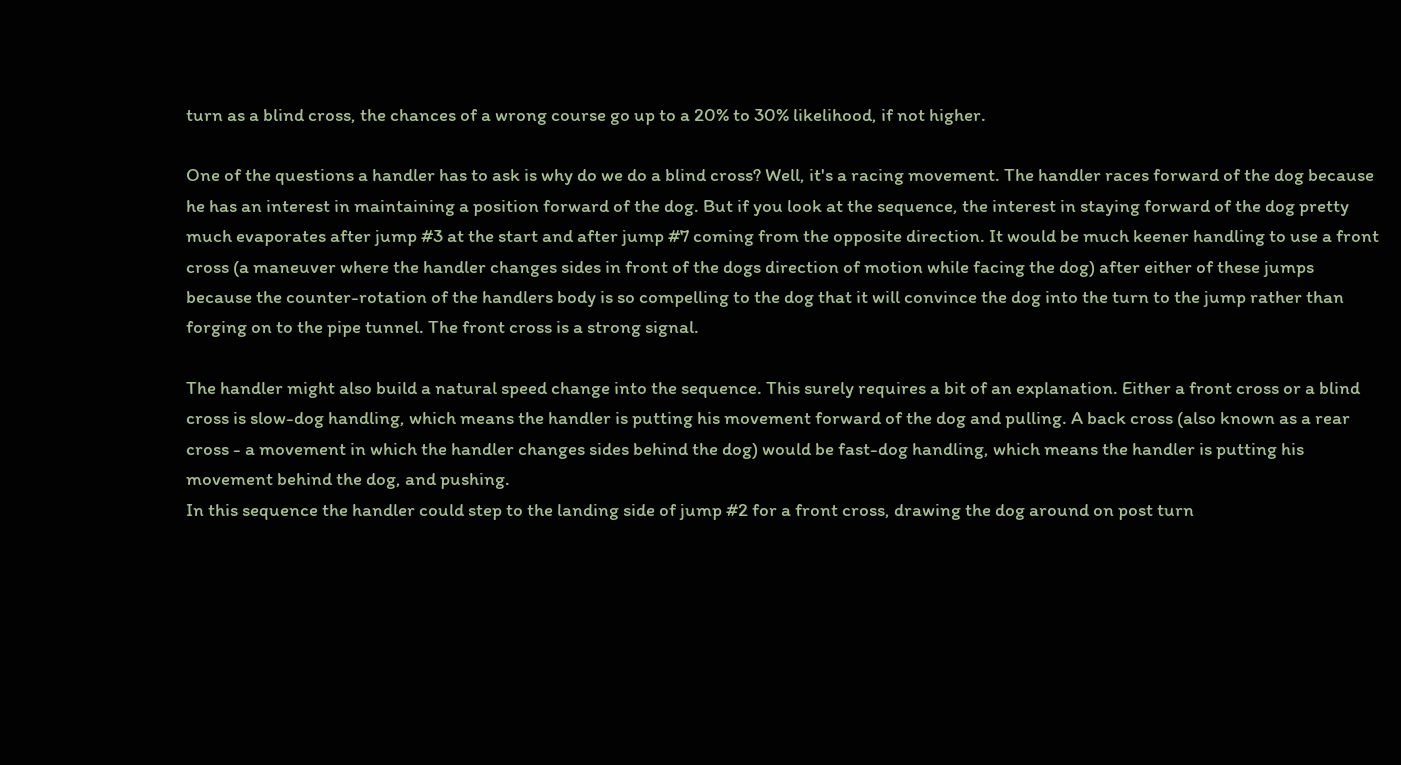turn as a blind cross, the chances of a wrong course go up to a 20% to 30% likelihood, if not higher.

One of the questions a handler has to ask is why do we do a blind cross? Well, it's a racing movement. The handler races forward of the dog because he has an interest in maintaining a position forward of the dog. But if you look at the sequence, the interest in staying forward of the dog pretty much evaporates after jump #3 at the start and after jump #7 coming from the opposite direction. It would be much keener handling to use a front cross (a maneuver where the handler changes sides in front of the dogs direction of motion while facing the dog) after either of these jumps because the counter-rotation of the handlers body is so compelling to the dog that it will convince the dog into the turn to the jump rather than forging on to the pipe tunnel. The front cross is a strong signal.

The handler might also build a natural speed change into the sequence. This surely requires a bit of an explanation. Either a front cross or a blind cross is slow-dog handling, which means the handler is putting his movement forward of the dog and pulling. A back cross (also known as a rear cross - a movement in which the handler changes sides behind the dog) would be fast-dog handling, which means the handler is putting his movement behind the dog, and pushing.
In this sequence the handler could step to the landing side of jump #2 for a front cross, drawing the dog around on post turn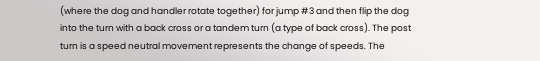(where the dog and handler rotate together) for jump #3 and then flip the dog into the turn with a back cross or a tandem turn (a type of back cross). The post turn is a speed neutral movement represents the change of speeds. The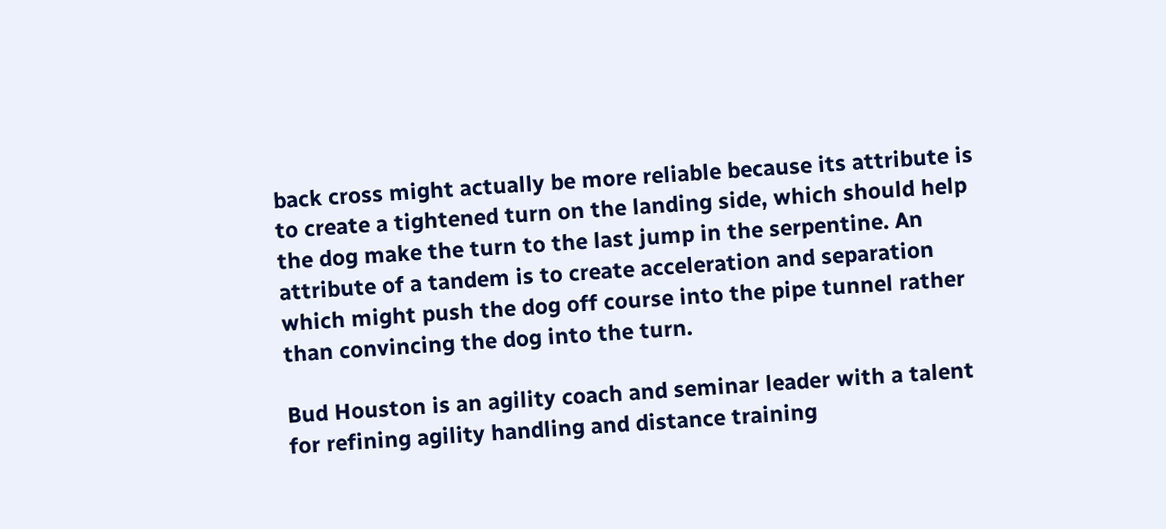back cross might actually be more reliable because its attribute is to create a tightened turn on the landing side, which should help the dog make the turn to the last jump in the serpentine. An attribute of a tandem is to create acceleration and separation which might push the dog off course into the pipe tunnel rather than convincing the dog into the turn.

Bud Houston is an agility coach and seminar leader with a talent for refining agility handling and distance training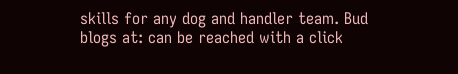skills for any dog and handler team. Bud blogs at: can be reached with a click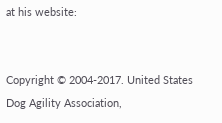at his website:


Copyright © 2004-2017. United States Dog Agility Association,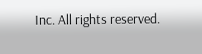Inc. All rights reserved.